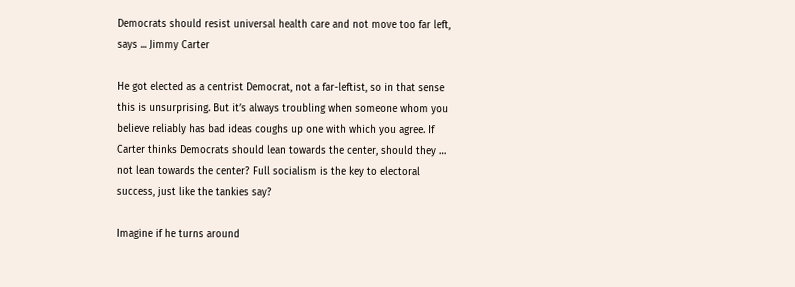Democrats should resist universal health care and not move too far left, says ... Jimmy Carter

He got elected as a centrist Democrat, not a far-leftist, so in that sense this is unsurprising. But it’s always troubling when someone whom you believe reliably has bad ideas coughs up one with which you agree. If Carter thinks Democrats should lean towards the center, should they … not lean towards the center? Full socialism is the key to electoral success, just like the tankies say?

Imagine if he turns around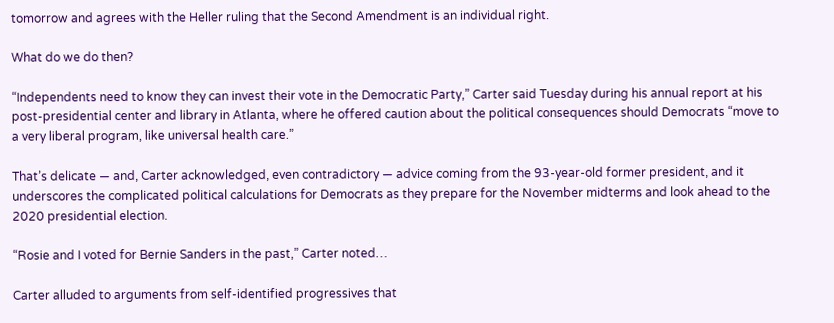tomorrow and agrees with the Heller ruling that the Second Amendment is an individual right.

What do we do then?

“Independents need to know they can invest their vote in the Democratic Party,” Carter said Tuesday during his annual report at his post-presidential center and library in Atlanta, where he offered caution about the political consequences should Democrats “move to a very liberal program, like universal health care.”

That’s delicate — and, Carter acknowledged, even contradictory — advice coming from the 93-year-old former president, and it underscores the complicated political calculations for Democrats as they prepare for the November midterms and look ahead to the 2020 presidential election.

“Rosie and I voted for Bernie Sanders in the past,” Carter noted…

Carter alluded to arguments from self-identified progressives that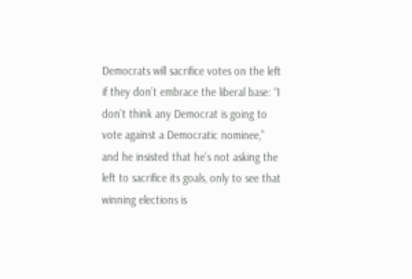Democrats will sacrifice votes on the left if they don’t embrace the liberal base: “I don’t think any Democrat is going to vote against a Democratic nominee,” and he insisted that he’s not asking the left to sacrifice its goals, only to see that winning elections is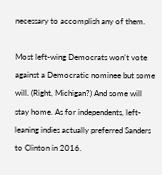necessary to accomplish any of them.

Most left-wing Democrats won’t vote against a Democratic nominee but some will. (Right, Michigan?) And some will stay home. As for independents, left-leaning indies actually preferred Sanders to Clinton in 2016.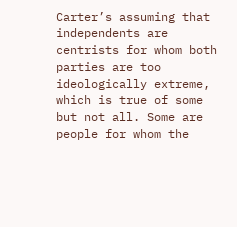Carter’s assuming that independents are centrists for whom both parties are too ideologically extreme, which is true of some but not all. Some are people for whom the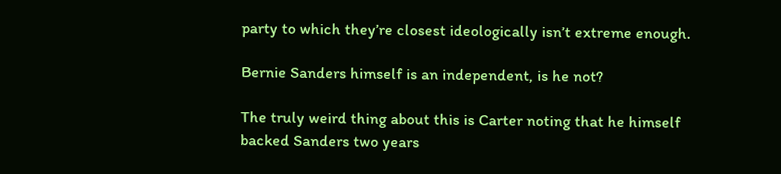party to which they’re closest ideologically isn’t extreme enough.

Bernie Sanders himself is an independent, is he not?

The truly weird thing about this is Carter noting that he himself backed Sanders two years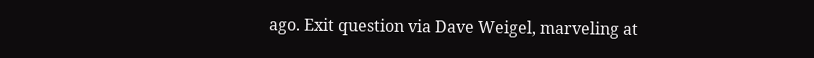ago. Exit question via Dave Weigel, marveling at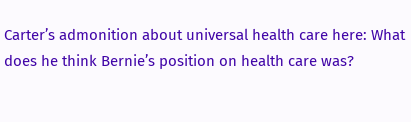Carter’s admonition about universal health care here: What does he think Bernie’s position on health care was?